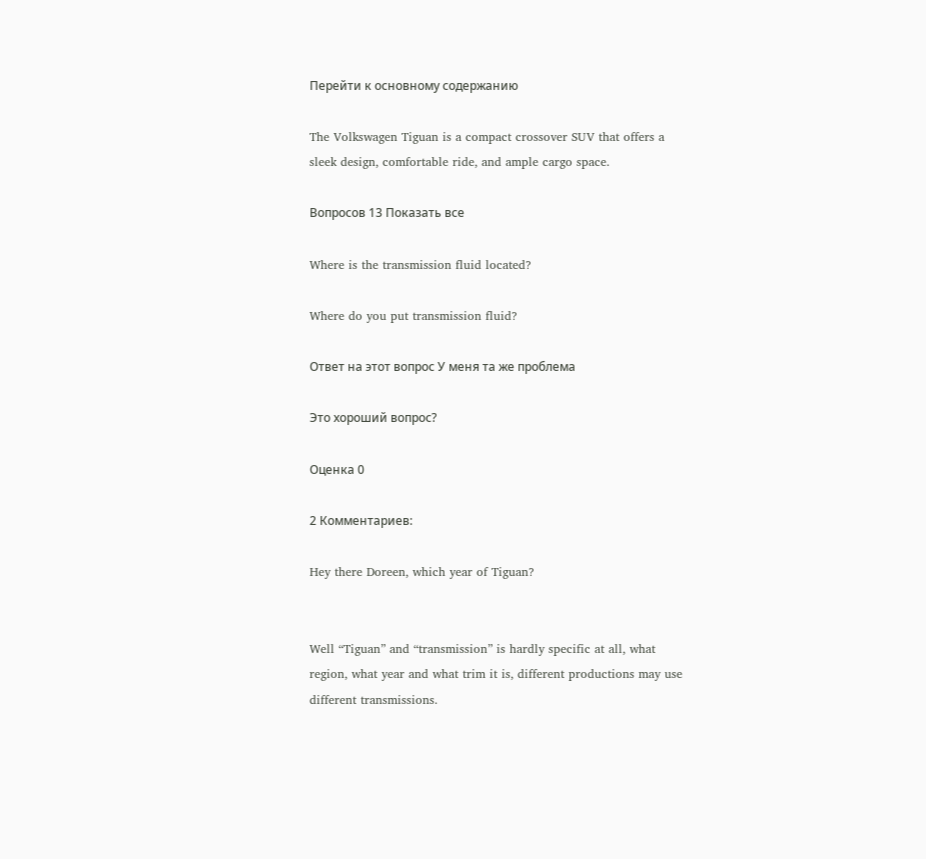Перейти к основному содержанию

The Volkswagen Tiguan is a compact crossover SUV that offers a sleek design, comfortable ride, and ample cargo space.

Вопросов 13 Показать все

Where is the transmission fluid located?

Where do you put transmission fluid?

Ответ на этот вопрос У меня та же проблема

Это хороший вопрос?

Оценка 0

2 Комментариев:

Hey there Doreen, which year of Tiguan?


Well “Tiguan” and “transmission” is hardly specific at all, what region, what year and what trim it is, different productions may use different transmissions.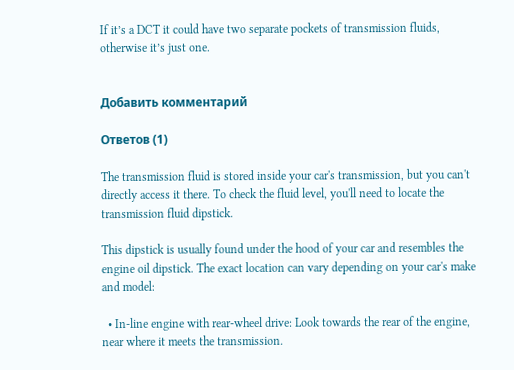If it’s a DCT it could have two separate pockets of transmission fluids, otherwise it’s just one.


Добавить комментарий

Ответов (1)

The transmission fluid is stored inside your car's transmission, but you can't directly access it there. To check the fluid level, you'll need to locate the transmission fluid dipstick.

This dipstick is usually found under the hood of your car and resembles the engine oil dipstick. The exact location can vary depending on your car's make and model:

  • In-line engine with rear-wheel drive: Look towards the rear of the engine, near where it meets the transmission.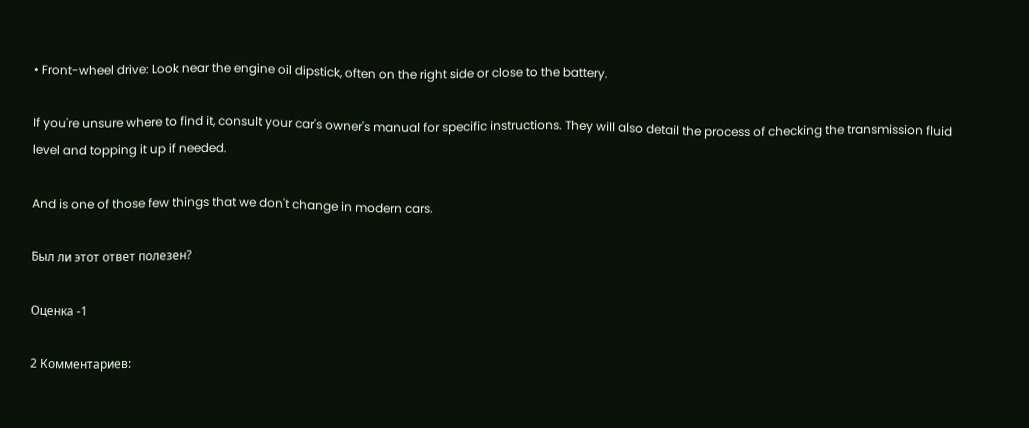• Front-wheel drive: Look near the engine oil dipstick, often on the right side or close to the battery.

If you're unsure where to find it, consult your car's owner's manual for specific instructions. They will also detail the process of checking the transmission fluid level and topping it up if needed.

And is one of those few things that we don't change in modern cars.

Был ли этот ответ полезен?

Оценка -1

2 Комментариев: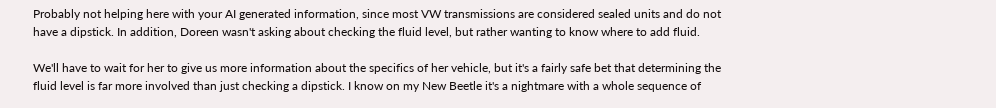Probably not helping here with your AI generated information, since most VW transmissions are considered sealed units and do not have a dipstick. In addition, Doreen wasn't asking about checking the fluid level, but rather wanting to know where to add fluid.

We'll have to wait for her to give us more information about the specifics of her vehicle, but it's a fairly safe bet that determining the fluid level is far more involved than just checking a dipstick. I know on my New Beetle it's a nightmare with a whole sequence of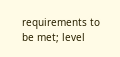requirements to be met; level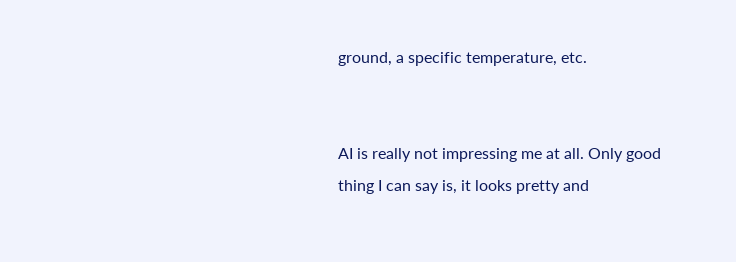ground, a specific temperature, etc.


AI is really not impressing me at all. Only good thing I can say is, it looks pretty and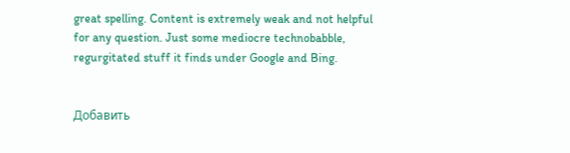great spelling. Content is extremely weak and not helpful for any question. Just some mediocre technobabble, regurgitated stuff it finds under Google and Bing.


Добавить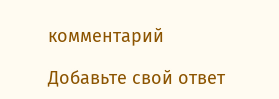комментарий

Добавьте свой ответ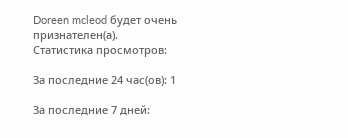Doreen mcleod будет очень признателен(а).
Статистика просмотров:

За последние 24 час(ов): 1

За последние 7 дней: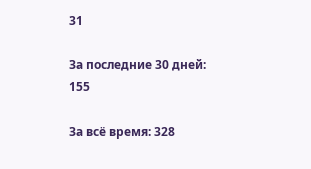31

За последние 30 дней: 155

За всё время: 328